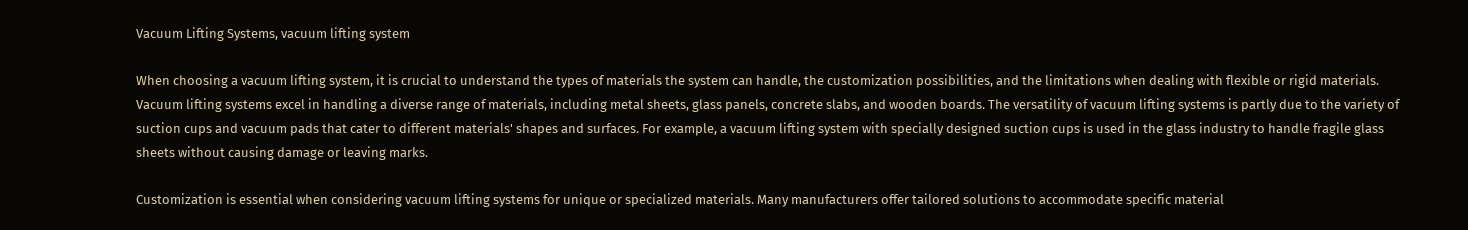Vacuum Lifting Systems, vacuum lifting system

When choosing a vacuum lifting system, it is crucial to understand the types of materials the system can handle, the customization possibilities, and the limitations when dealing with flexible or rigid materials. Vacuum lifting systems excel in handling a diverse range of materials, including metal sheets, glass panels, concrete slabs, and wooden boards. The versatility of vacuum lifting systems is partly due to the variety of suction cups and vacuum pads that cater to different materials' shapes and surfaces. For example, a vacuum lifting system with specially designed suction cups is used in the glass industry to handle fragile glass sheets without causing damage or leaving marks.

Customization is essential when considering vacuum lifting systems for unique or specialized materials. Many manufacturers offer tailored solutions to accommodate specific material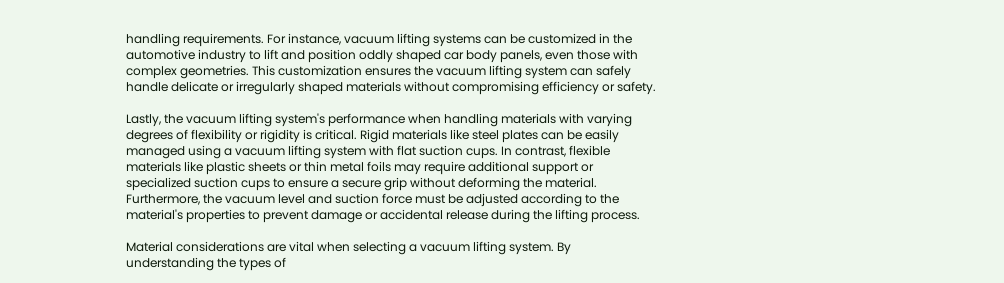handling requirements. For instance, vacuum lifting systems can be customized in the automotive industry to lift and position oddly shaped car body panels, even those with complex geometries. This customization ensures the vacuum lifting system can safely handle delicate or irregularly shaped materials without compromising efficiency or safety.

Lastly, the vacuum lifting system's performance when handling materials with varying degrees of flexibility or rigidity is critical. Rigid materials like steel plates can be easily managed using a vacuum lifting system with flat suction cups. In contrast, flexible materials like plastic sheets or thin metal foils may require additional support or specialized suction cups to ensure a secure grip without deforming the material. Furthermore, the vacuum level and suction force must be adjusted according to the material's properties to prevent damage or accidental release during the lifting process.

Material considerations are vital when selecting a vacuum lifting system. By understanding the types of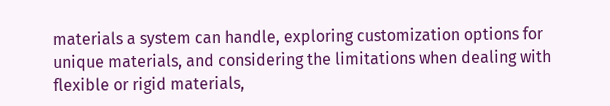materials a system can handle, exploring customization options for unique materials, and considering the limitations when dealing with flexible or rigid materials,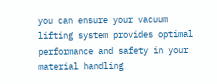you can ensure your vacuum lifting system provides optimal performance and safety in your material handling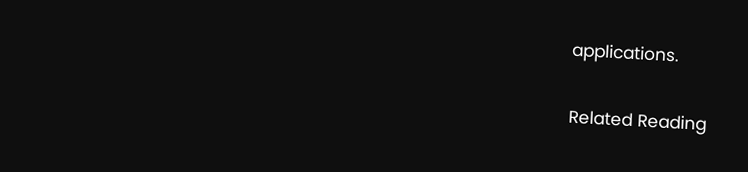applications.

Related Reading